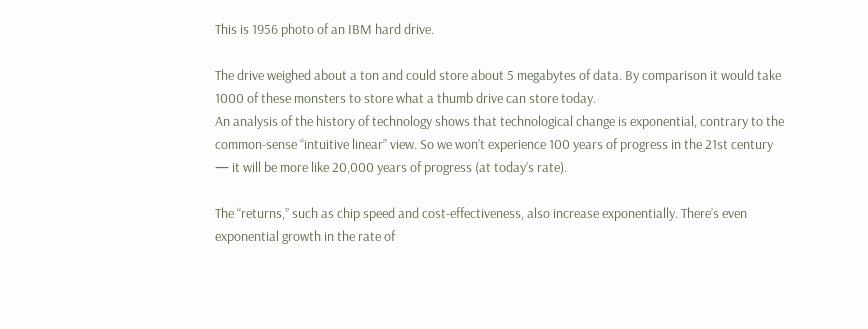This is 1956 photo of an IBM hard drive.

The drive weighed about a ton and could store about 5 megabytes of data. By comparison it would take 1000 of these monsters to store what a thumb drive can store today.
An analysis of the history of technology shows that technological change is exponential, contrary to the common-sense “intuitive linear” view. So we won’t experience 100 years of progress in the 21st century — it will be more like 20,000 years of progress (at today’s rate).

The “returns,” such as chip speed and cost-effectiveness, also increase exponentially. There’s even exponential growth in the rate of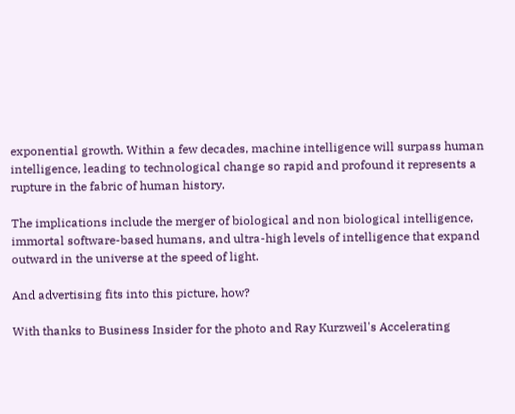exponential growth. Within a few decades, machine intelligence will surpass human intelligence, leading to technological change so rapid and profound it represents a rupture in the fabric of human history.

The implications include the merger of biological and non biological intelligence, immortal software-based humans, and ultra-high levels of intelligence that expand outward in the universe at the speed of light.

And advertising fits into this picture, how?

With thanks to Business Insider for the photo and Ray Kurzweil's Accelerating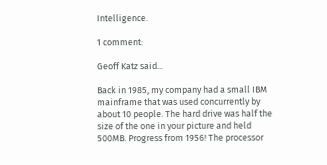Intelligence.

1 comment:

Geoff Katz said...

Back in 1985, my company had a small IBM mainframe that was used concurrently by about 10 people. The hard drive was half the size of the one in your picture and held 500MB. Progress from 1956! The processor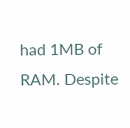had 1MB of RAM. Despite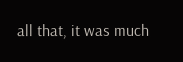all that, it was much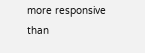more responsive than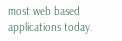most web based applications today.